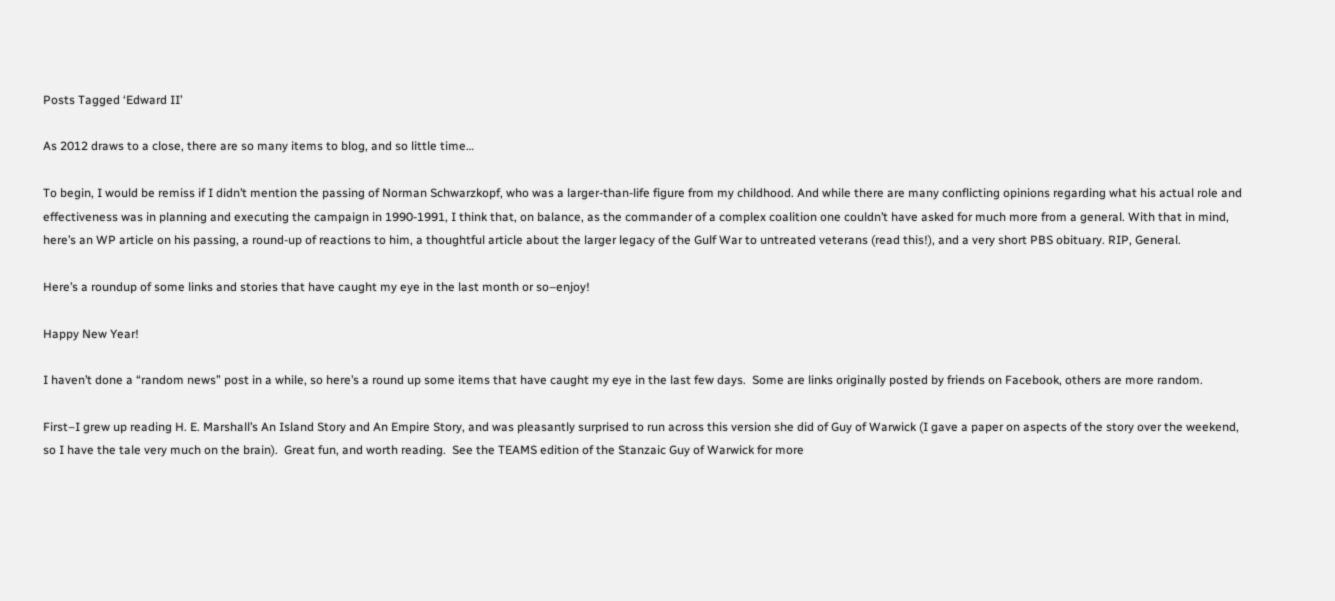Posts Tagged ‘Edward II’

As 2012 draws to a close, there are so many items to blog, and so little time…

To begin, I would be remiss if I didn’t mention the passing of Norman Schwarzkopf, who was a larger-than-life figure from my childhood. And while there are many conflicting opinions regarding what his actual role and effectiveness was in planning and executing the campaign in 1990-1991, I think that, on balance, as the commander of a complex coalition one couldn’t have asked for much more from a general. With that in mind, here’s an WP article on his passing, a round-up of reactions to him, a thoughtful article about the larger legacy of the Gulf War to untreated veterans (read this!), and a very short PBS obituary. RIP, General.

Here’s a roundup of some links and stories that have caught my eye in the last month or so–enjoy!

Happy New Year!

I haven’t done a “random news” post in a while, so here’s a round up some items that have caught my eye in the last few days.  Some are links originally posted by friends on Facebook, others are more random.

First–I grew up reading H. E. Marshall’s An Island Story and An Empire Story, and was pleasantly surprised to run across this version she did of Guy of Warwick (I gave a paper on aspects of the story over the weekend, so I have the tale very much on the brain).  Great fun, and worth reading.  See the TEAMS edition of the Stanzaic Guy of Warwick for more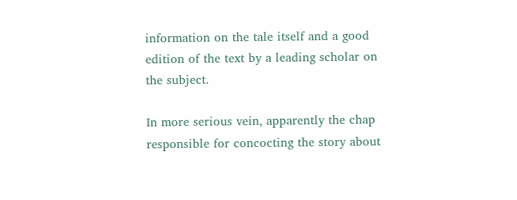information on the tale itself and a good edition of the text by a leading scholar on the subject.

In more serious vein, apparently the chap responsible for concocting the story about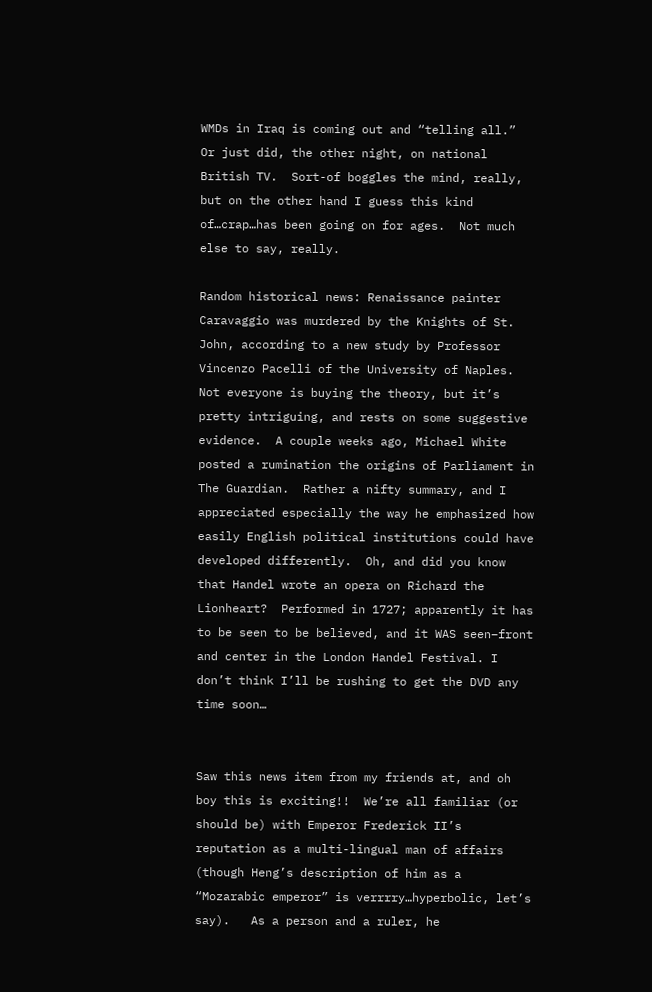WMDs in Iraq is coming out and “telling all.”  Or just did, the other night, on national British TV.  Sort-of boggles the mind, really, but on the other hand I guess this kind of…crap…has been going on for ages.  Not much else to say, really.

Random historical news: Renaissance painter Caravaggio was murdered by the Knights of St. John, according to a new study by Professor Vincenzo Pacelli of the University of Naples.  Not everyone is buying the theory, but it’s pretty intriguing, and rests on some suggestive evidence.  A couple weeks ago, Michael White posted a rumination the origins of Parliament in The Guardian.  Rather a nifty summary, and I appreciated especially the way he emphasized how easily English political institutions could have developed differently.  Oh, and did you know that Handel wrote an opera on Richard the Lionheart?  Performed in 1727; apparently it has to be seen to be believed, and it WAS seen–front and center in the London Handel Festival. I don’t think I’ll be rushing to get the DVD any time soon…


Saw this news item from my friends at, and oh boy this is exciting!!  We’re all familiar (or should be) with Emperor Frederick II’s reputation as a multi-lingual man of affairs (though Heng’s description of him as a “Mozarabic emperor” is verrrry…hyperbolic, let’s say).   As a person and a ruler, he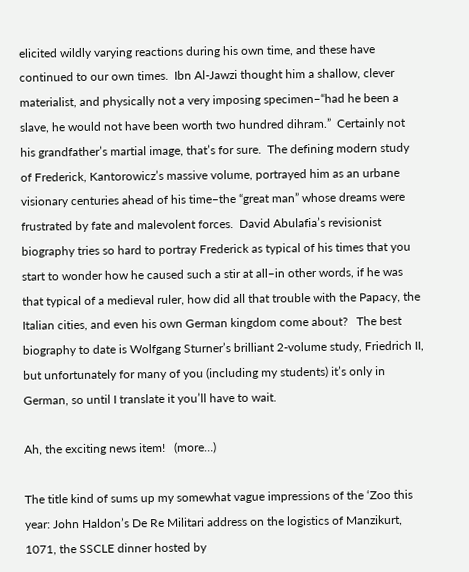elicited wildly varying reactions during his own time, and these have continued to our own times.  Ibn Al-Jawzi thought him a shallow, clever materialist, and physically not a very imposing specimen–“had he been a slave, he would not have been worth two hundred dihram.”  Certainly not his grandfather’s martial image, that’s for sure.  The defining modern study of Frederick, Kantorowicz’s massive volume, portrayed him as an urbane visionary centuries ahead of his time–the “great man” whose dreams were frustrated by fate and malevolent forces.  David Abulafia’s revisionist biography tries so hard to portray Frederick as typical of his times that you start to wonder how he caused such a stir at all–in other words, if he was that typical of a medieval ruler, how did all that trouble with the Papacy, the Italian cities, and even his own German kingdom come about?   The best  biography to date is Wolfgang Sturner’s brilliant 2-volume study, Friedrich II, but unfortunately for many of you (including my students) it’s only in German, so until I translate it you’ll have to wait.

Ah, the exciting news item!   (more…)

The title kind of sums up my somewhat vague impressions of the ‘Zoo this year: John Haldon’s De Re Militari address on the logistics of Manzikurt, 1071, the SSCLE dinner hosted by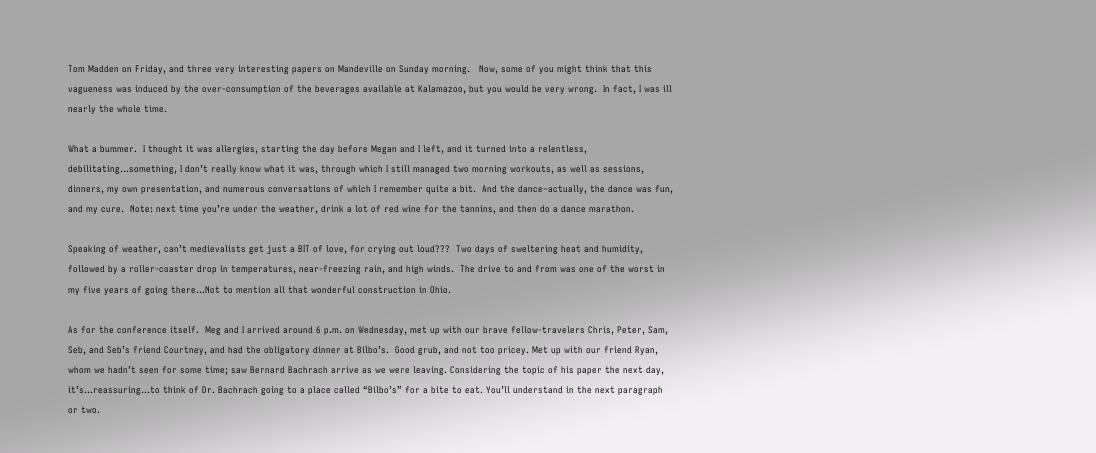Tom Madden on Friday, and three very interesting papers on Mandeville on Sunday morning.   Now, some of you might think that this vagueness was induced by the over-consumption of the beverages available at Kalamazoo, but you would be very wrong.  In fact, I was ill nearly the whole time.

What a bummer.  I thought it was allergies, starting the day before Megan and I left, and it turned into a relentless, debilitating…something, I don’t really know what it was, through which I still managed two morning workouts, as well as sessions, dinners, my own presentation, and numerous conversations of which I remember quite a bit.  And the dance–actually, the dance was fun, and my cure.  Note: next time you’re under the weather, drink a lot of red wine for the tannins, and then do a dance marathon.

Speaking of weather, can’t medievalists get just a BIT of love, for crying out loud???  Two days of sweltering heat and humidity, followed by a roller-coaster drop in temperatures, near-freezing rain, and high winds.  The drive to and from was one of the worst in my five years of going there…Not to mention all that wonderful construction in Ohio.

As for the conference itself.  Meg and I arrived around 6 p.m. on Wednesday, met up with our brave fellow-travelers Chris, Peter, Sam, Seb, and Seb’s friend Courtney, and had the obligatory dinner at Bilbo’s.  Good grub, and not too pricey. Met up with our friend Ryan, whom we hadn’t seen for some time; saw Bernard Bachrach arrive as we were leaving. Considering the topic of his paper the next day, it’s…reassuring…to think of Dr. Bachrach going to a place called “Bilbo’s” for a bite to eat. You’ll understand in the next paragraph or two.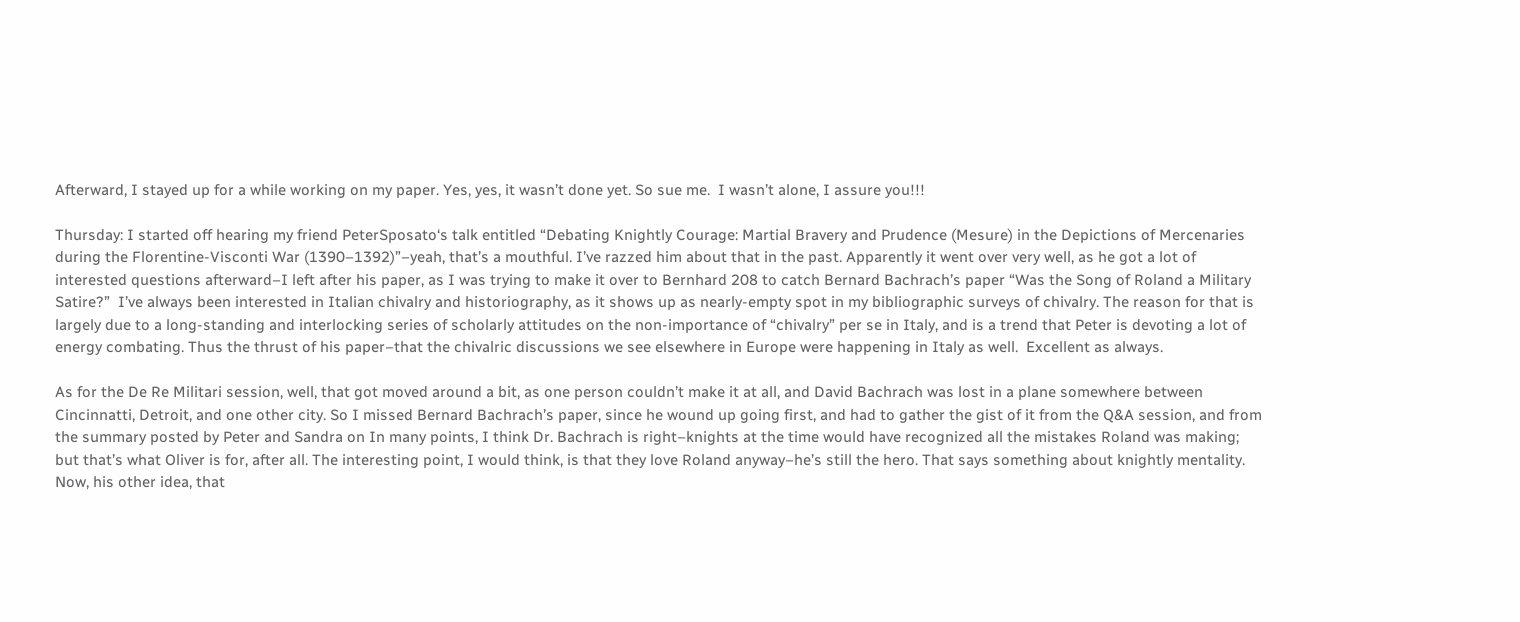Afterward, I stayed up for a while working on my paper. Yes, yes, it wasn’t done yet. So sue me.  I wasn’t alone, I assure you!!!

Thursday: I started off hearing my friend PeterSposato‘s talk entitled “Debating Knightly Courage: Martial Bravery and Prudence (Mesure) in the Depictions of Mercenaries during the Florentine-Visconti War (1390–1392)”–yeah, that’s a mouthful. I’ve razzed him about that in the past. Apparently it went over very well, as he got a lot of interested questions afterward–I left after his paper, as I was trying to make it over to Bernhard 208 to catch Bernard Bachrach’s paper “Was the Song of Roland a Military Satire?”  I’ve always been interested in Italian chivalry and historiography, as it shows up as nearly-empty spot in my bibliographic surveys of chivalry. The reason for that is largely due to a long-standing and interlocking series of scholarly attitudes on the non-importance of “chivalry” per se in Italy, and is a trend that Peter is devoting a lot of energy combating. Thus the thrust of his paper–that the chivalric discussions we see elsewhere in Europe were happening in Italy as well.  Excellent as always.

As for the De Re Militari session, well, that got moved around a bit, as one person couldn’t make it at all, and David Bachrach was lost in a plane somewhere between Cincinnatti, Detroit, and one other city. So I missed Bernard Bachrach’s paper, since he wound up going first, and had to gather the gist of it from the Q&A session, and from the summary posted by Peter and Sandra on In many points, I think Dr. Bachrach is right–knights at the time would have recognized all the mistakes Roland was making; but that’s what Oliver is for, after all. The interesting point, I would think, is that they love Roland anyway–he’s still the hero. That says something about knightly mentality. Now, his other idea, that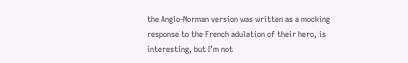the Anglo-Norman version was written as a mocking response to the French adulation of their hero, is interesting, but I’m not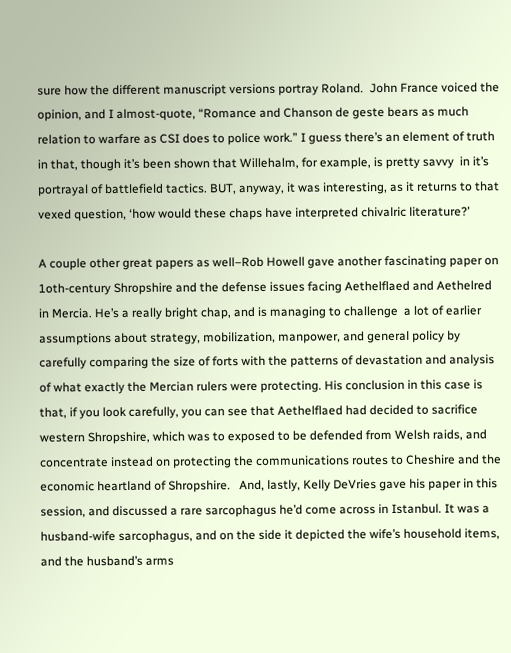sure how the different manuscript versions portray Roland.  John France voiced the opinion, and I almost-quote, “Romance and Chanson de geste bears as much relation to warfare as CSI does to police work.” I guess there’s an element of truth in that, though it’s been shown that Willehalm, for example, is pretty savvy  in it’s portrayal of battlefield tactics. BUT, anyway, it was interesting, as it returns to that vexed question, ‘how would these chaps have interpreted chivalric literature?’

A couple other great papers as well–Rob Howell gave another fascinating paper on 1oth-century Shropshire and the defense issues facing Aethelflaed and Aethelred in Mercia. He’s a really bright chap, and is managing to challenge  a lot of earlier assumptions about strategy, mobilization, manpower, and general policy by carefully comparing the size of forts with the patterns of devastation and analysis of what exactly the Mercian rulers were protecting. His conclusion in this case is that, if you look carefully, you can see that Aethelflaed had decided to sacrifice western Shropshire, which was to exposed to be defended from Welsh raids, and concentrate instead on protecting the communications routes to Cheshire and the economic heartland of Shropshire.   And, lastly, Kelly DeVries gave his paper in this session, and discussed a rare sarcophagus he’d come across in Istanbul. It was a husband-wife sarcophagus, and on the side it depicted the wife’s household items, and the husband’s arms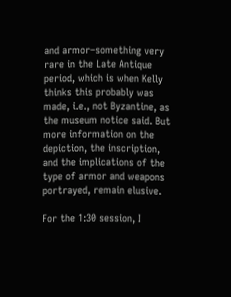and armor–something very rare in the Late Antique period, which is when Kelly thinks this probably was made, i.e., not Byzantine, as the museum notice said. But more information on the depiction, the inscription, and the implications of the type of armor and weapons portrayed, remain elusive.

For the 1:30 session, I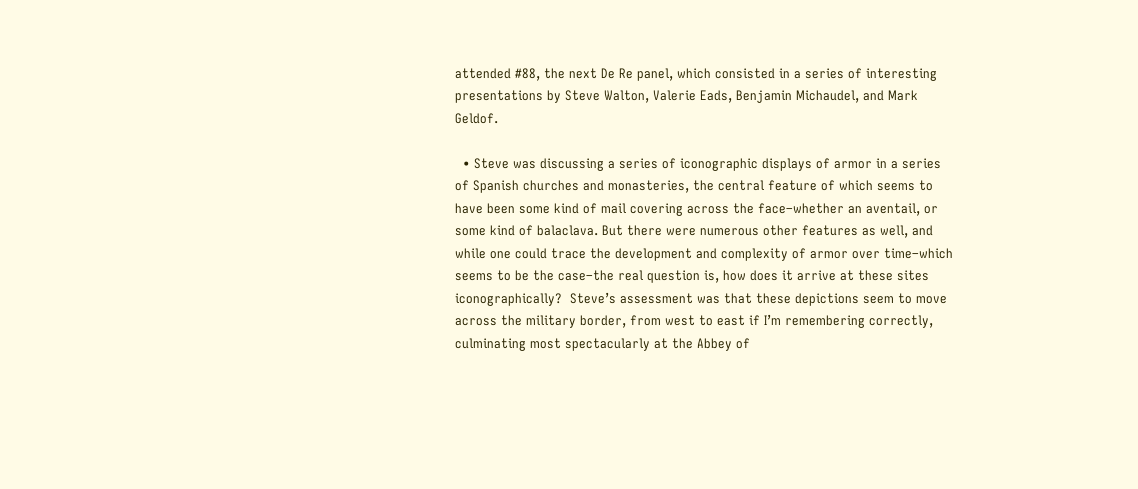attended #88, the next De Re panel, which consisted in a series of interesting presentations by Steve Walton, Valerie Eads, Benjamin Michaudel, and Mark Geldof.

  • Steve was discussing a series of iconographic displays of armor in a series of Spanish churches and monasteries, the central feature of which seems to have been some kind of mail covering across the face–whether an aventail, or some kind of balaclava. But there were numerous other features as well, and while one could trace the development and complexity of armor over time–which seems to be the case–the real question is, how does it arrive at these sites iconographically?  Steve’s assessment was that these depictions seem to move across the military border, from west to east if I’m remembering correctly, culminating most spectacularly at the Abbey of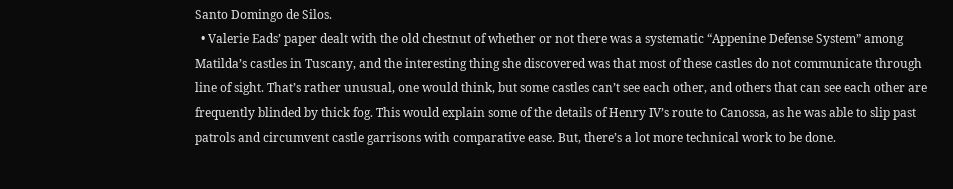Santo Domingo de Silos.
  • Valerie Eads’ paper dealt with the old chestnut of whether or not there was a systematic “Appenine Defense System” among Matilda’s castles in Tuscany, and the interesting thing she discovered was that most of these castles do not communicate through line of sight. That’s rather unusual, one would think, but some castles can’t see each other, and others that can see each other are frequently blinded by thick fog. This would explain some of the details of Henry IV’s route to Canossa, as he was able to slip past patrols and circumvent castle garrisons with comparative ease. But, there’s a lot more technical work to be done.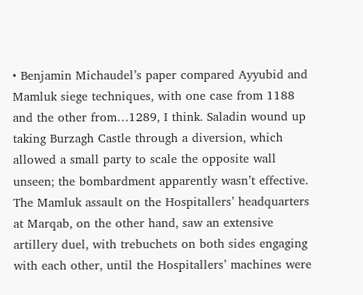• Benjamin Michaudel’s paper compared Ayyubid and Mamluk siege techniques, with one case from 1188 and the other from…1289, I think. Saladin wound up taking Burzagh Castle through a diversion, which allowed a small party to scale the opposite wall unseen; the bombardment apparently wasn’t effective. The Mamluk assault on the Hospitallers’ headquarters at Marqab, on the other hand, saw an extensive artillery duel, with trebuchets on both sides engaging with each other, until the Hospitallers’ machines were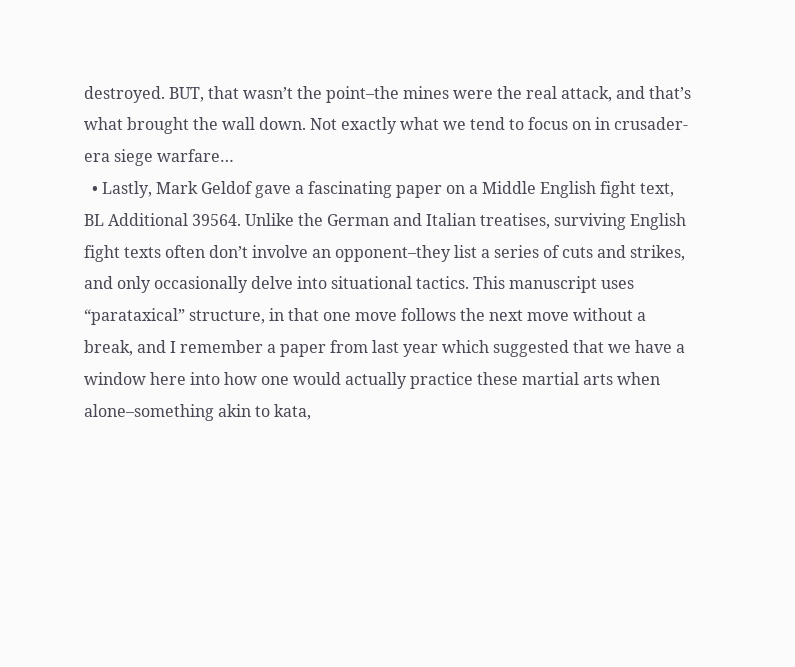destroyed. BUT, that wasn’t the point–the mines were the real attack, and that’s what brought the wall down. Not exactly what we tend to focus on in crusader-era siege warfare…
  • Lastly, Mark Geldof gave a fascinating paper on a Middle English fight text, BL Additional 39564. Unlike the German and Italian treatises, surviving English fight texts often don’t involve an opponent–they list a series of cuts and strikes, and only occasionally delve into situational tactics. This manuscript uses “parataxical” structure, in that one move follows the next move without a break, and I remember a paper from last year which suggested that we have a window here into how one would actually practice these martial arts when alone–something akin to kata,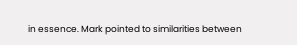in essence. Mark pointed to similarities between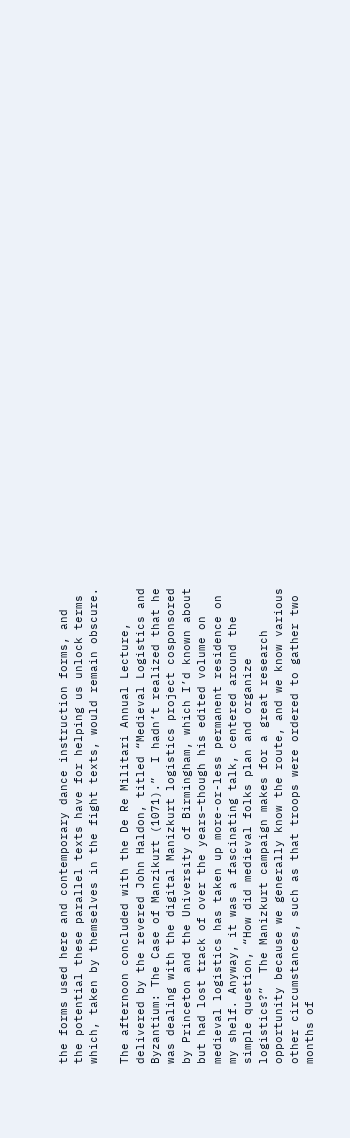the forms used here and contemporary dance instruction forms, and the potential these parallel texts have for helping us unlock terms which, taken by themselves in the fight texts, would remain obscure.

The afternoon concluded with the De Re Militari Annual Lecture, delivered by the revered John Haldon, titled “Medieval Logistics and Byzantium: The Case of Manzikurt (1071).”  I hadn’t realized that he was dealing with the digital Manizkurt logistics project cosponsored by Princeton and the University of Birmingham, which I’d known about but had lost track of over the years–though his edited volume on medieval logistics has taken up more-or-less permanent residence on my shelf. Anyway, it was a fascinating talk, centered around the simple question, “How did medieval folks plan and organize logistics?”  The Manizkurt campaign makes for a great research opportunity because we generally know the route, and we know various other circumstances, such as that troops were ordered to gather two months of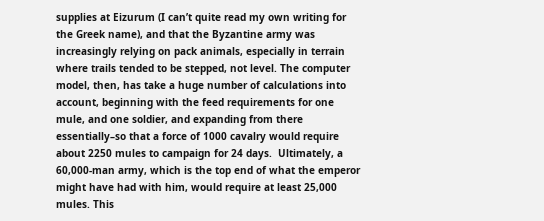supplies at Eizurum (I can’t quite read my own writing for the Greek name), and that the Byzantine army was increasingly relying on pack animals, especially in terrain where trails tended to be stepped, not level. The computer model, then, has take a huge number of calculations into account, beginning with the feed requirements for one mule, and one soldier, and expanding from there essentially–so that a force of 1000 cavalry would require about 2250 mules to campaign for 24 days.  Ultimately, a 60,000-man army, which is the top end of what the emperor might have had with him, would require at least 25,000 mules. This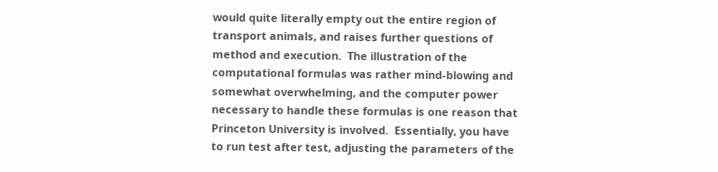would quite literally empty out the entire region of transport animals, and raises further questions of method and execution.  The illustration of the computational formulas was rather mind-blowing and somewhat overwhelming, and the computer power necessary to handle these formulas is one reason that Princeton University is involved.  Essentially, you have to run test after test, adjusting the parameters of the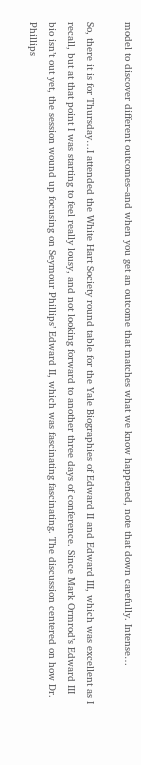model to discover different outcomes–and when you get an outcome that matches what we know happened, note that down carefully. Intense…

So, there it is for Thursday…I attended the White Hart Society round table for the Yale Biographies of Edward II and Edward III, which was excellent as I recall, but at that point I was starting to feel really lousy, and not looking forward to another three days of conference. Since Mark Ormrod’s Edward III bio isn’t out yet, the session wound up focusing on Seymour Phillips’ Edward II, which was fascinating fascinating. The discussion centered on how Dr. Phillips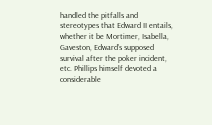handled the pitfalls and stereotypes that Edward II entails, whether it be Mortimer, Isabella, Gaveston, Edward’s supposed survival after the poker incident, etc. Phillips himself devoted a considerable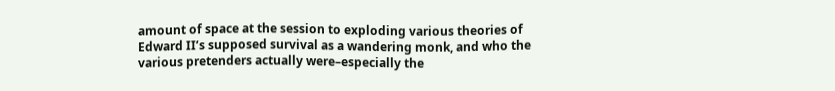amount of space at the session to exploding various theories of Edward II’s supposed survival as a wandering monk, and who the various pretenders actually were–especially the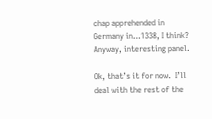chap apprehended in Germany in…1338, I think?   Anyway, interesting panel.

Ok, that’s it for now.  I’ll deal with the rest of the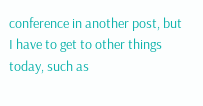conference in another post, but I have to get to other things today, such as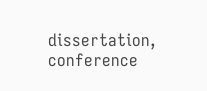dissertation, conference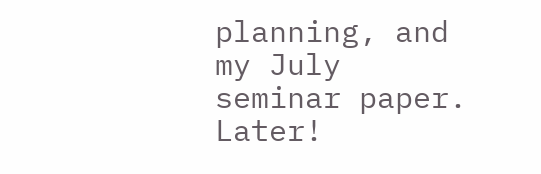planning, and my July seminar paper.  Later!